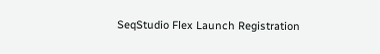SeqStudio Flex Launch Registration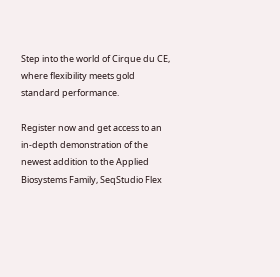Step into the world of Cirque du CE, where flexibility meets gold standard performance.

Register now and get access to an in-depth demonstration of the newest addition to the Applied Biosystems Family, SeqStudio Flex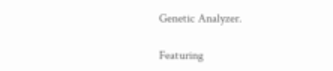Genetic Analyzer.

Featuring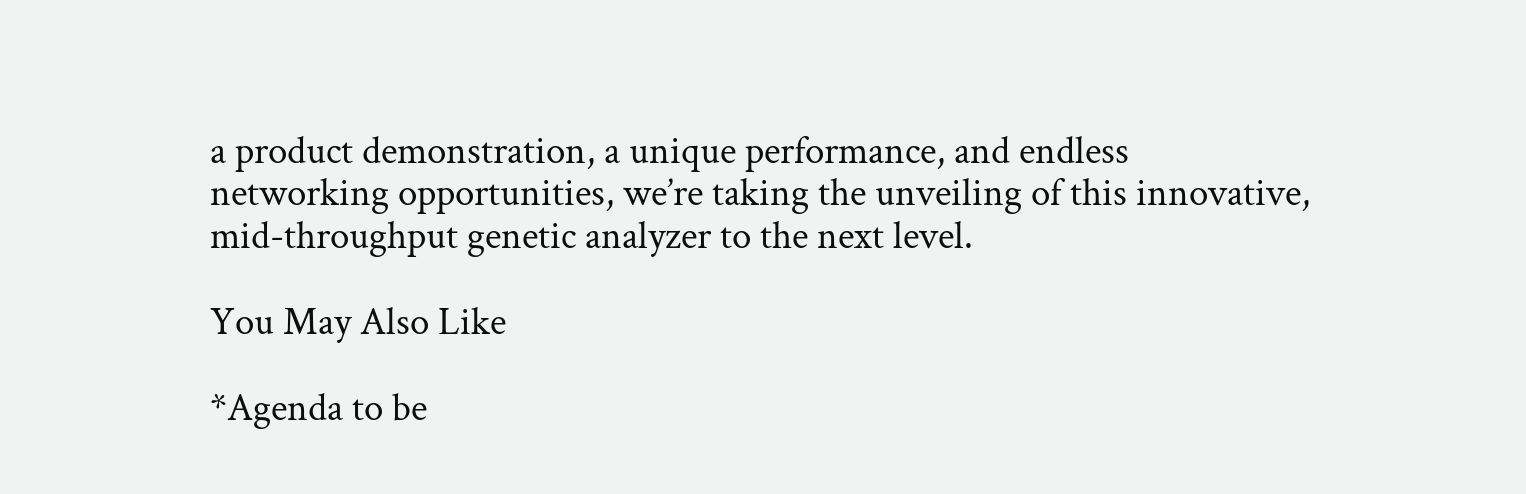a product demonstration, a unique performance, and endless networking opportunities, we’re taking the unveiling of this innovative, mid-throughput genetic analyzer to the next level.

You May Also Like

*Agenda to be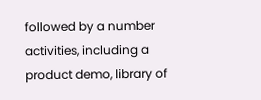followed by a number activities, including a product demo, library of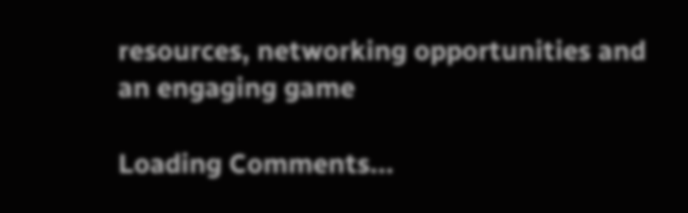resources, networking opportunities and an engaging game

Loading Comments...